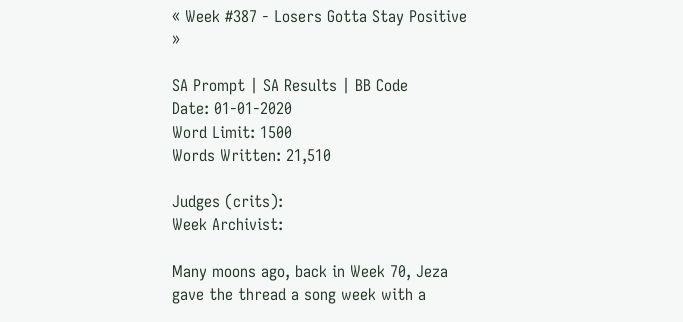« Week #387 - Losers Gotta Stay Positive »

SA Prompt | SA Results | BB Code
Date: 01-01-2020
Word Limit: 1500
Words Written: 21,510

Judges (crits):
Week Archivist:

Many moons ago, back in Week 70, Jeza gave the thread a song week with a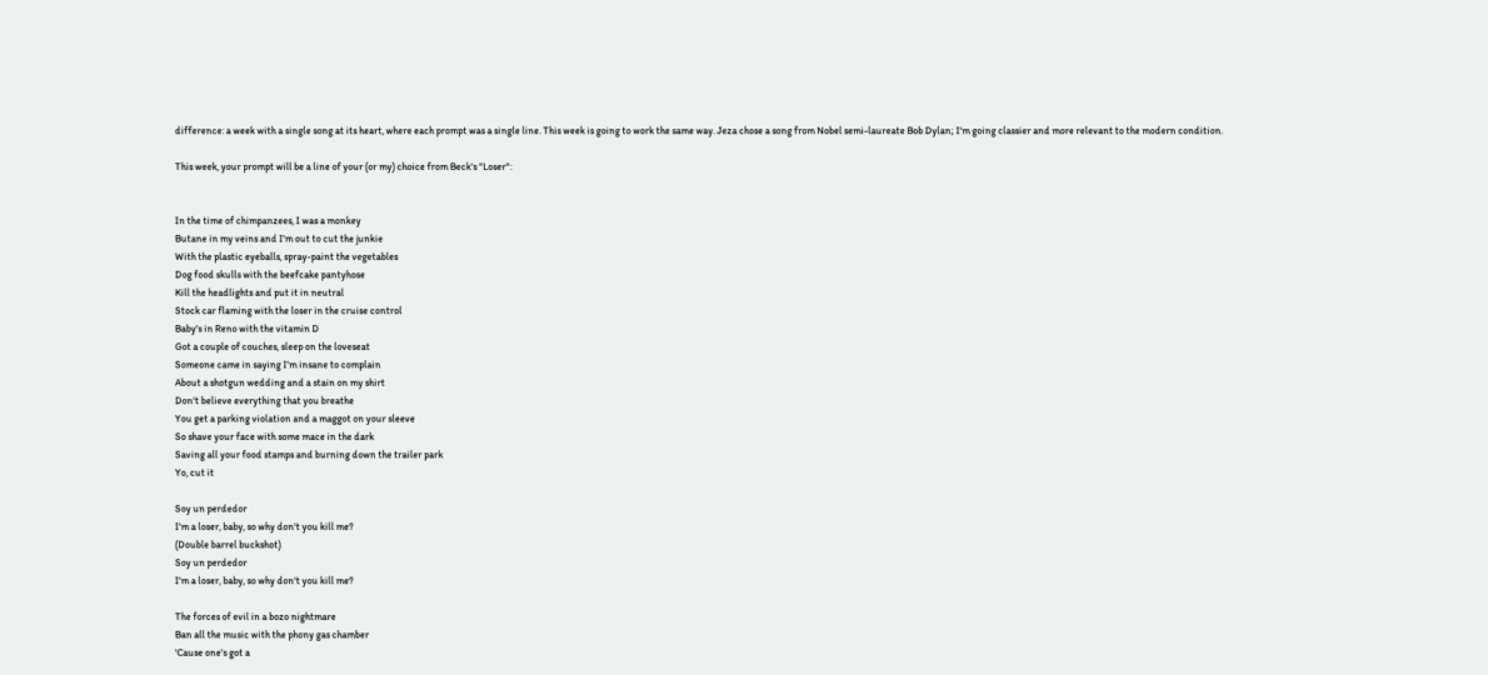difference: a week with a single song at its heart, where each prompt was a single line. This week is going to work the same way. Jeza chose a song from Nobel semi-laureate Bob Dylan; I'm going classier and more relevant to the modern condition.

This week, your prompt will be a line of your (or my) choice from Beck's "Loser":


In the time of chimpanzees, I was a monkey
Butane in my veins and I'm out to cut the junkie
With the plastic eyeballs, spray-paint the vegetables
Dog food skulls with the beefcake pantyhose
Kill the headlights and put it in neutral
Stock car flaming with the loser in the cruise control
Baby's in Reno with the vitamin D
Got a couple of couches, sleep on the loveseat
Someone came in saying I'm insane to complain
About a shotgun wedding and a stain on my shirt
Don't believe everything that you breathe
You get a parking violation and a maggot on your sleeve
So shave your face with some mace in the dark
Saving all your food stamps and burning down the trailer park
Yo, cut it

Soy un perdedor
I'm a loser, baby, so why don't you kill me?
(Double barrel buckshot)
Soy un perdedor
I'm a loser, baby, so why don't you kill me?

The forces of evil in a bozo nightmare
Ban all the music with the phony gas chamber
'Cause one's got a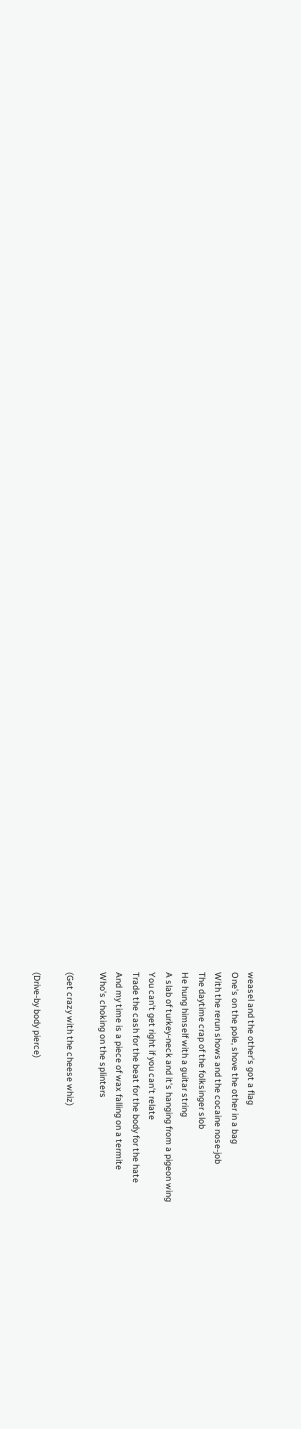weasel and the other's got a flag
One's on the pole, shove the other in a bag
With the rerun shows and the cocaine nose-job
The daytime crap of the folksinger slob
He hung himself with a guitar string
A slab of turkey-neck and it's hanging from a pigeon wing
You can't get right if you can't relate
Trade the cash for the beat for the body for the hate
And my time is a piece of wax falling on a termite
Who's choking on the splinters

(Get crazy with the cheese whiz)

(Drive-by body pierce)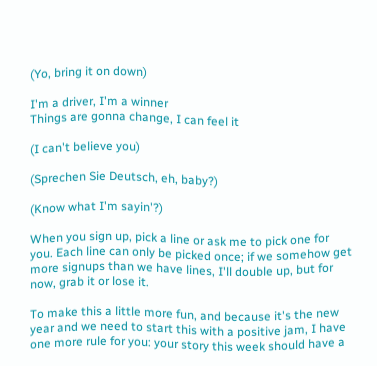(Yo, bring it on down)

I'm a driver, I'm a winner
Things are gonna change, I can feel it

(I can't believe you)

(Sprechen Sie Deutsch, eh, baby?)

(Know what I'm sayin'?)

When you sign up, pick a line or ask me to pick one for you. Each line can only be picked once; if we somehow get more signups than we have lines, I'll double up, but for now, grab it or lose it.

To make this a little more fun, and because it's the new year and we need to start this with a positive jam, I have one more rule for you: your story this week should have a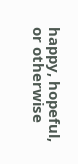happy, hopeful, or otherwise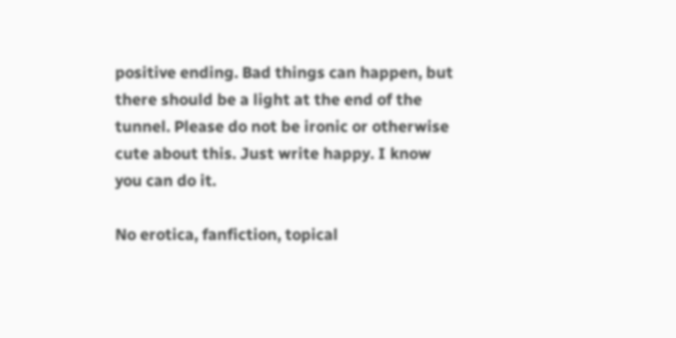positive ending. Bad things can happen, but there should be a light at the end of the tunnel. Please do not be ironic or otherwise cute about this. Just write happy. I know you can do it.

No erotica, fanfiction, topical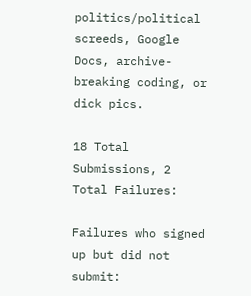politics/political screeds, Google Docs, archive-breaking coding, or dick pics.

18 Total Submissions, 2 Total Failures:

Failures who signed up but did not submit: